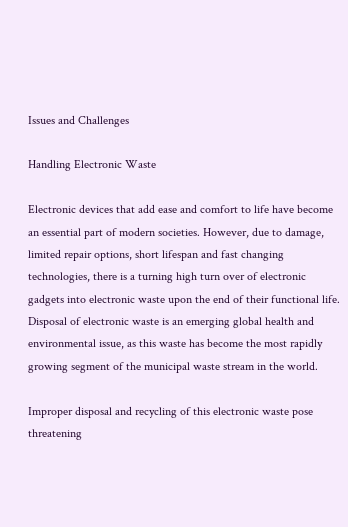Issues and Challenges

Handling Electronic Waste

Electronic devices that add ease and comfort to life have become an essential part of modern societies. However, due to damage, limited repair options, short lifespan and fast changing technologies, there is a turning high turn over of electronic gadgets into electronic waste upon the end of their functional life. Disposal of electronic waste is an emerging global health and environmental issue, as this waste has become the most rapidly growing segment of the municipal waste stream in the world.

Improper disposal and recycling of this electronic waste pose threatening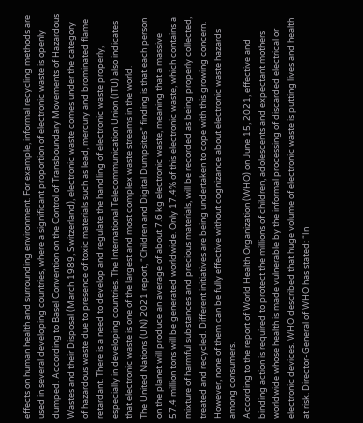effects on human health and surrounding environment. For example, informal recycling methods are used in several developing countries, where a significant proportion of electronic waste is openly dumped. According to Basel Convention on the Control of Transboundary Movements of Hazardous Wastes and their Disposal (March 1989, Switzerland), electronic waste comes under the category of hazardous waste due to presence of toxic materials such as lead, mercury and brominated flame retardant. There is a need to develop and regulate the handling of electronic waste properly, especially in developing countries. The International Telecommunication Union (ITU) also indicates that electronic waste is one of the largest and most complex waste streams in the world.
The United Nations (UN) 2021 report, “Children and Digital Dumpsites” finding is that each person on the planet will produce an average of about 7.6 kg electronic waste, meaning that a massive 57.4 million tons will be generated worldwide. Only 17.4% of this electronic waste, which contains a mixture of harmful substances and precious materials, will be recorded as being properly collected, treated and recycled. Different initiatives are being undertaken to cope with this growing concern. However, none of them can be fully effective without cognizance about electronic waste hazards among consumers.
According to the report of World Health Organization (WHO) on June 15, 2021, effective and binding action is required to protect the millions of children, adolescents and expectant mothers worldwide whose health is made vulnerable by the informal processing of discarded electrical or electronic devices. WHO described that huge volume of electronic waste is putting lives and health at risk. Director-General of WHO has stated: “In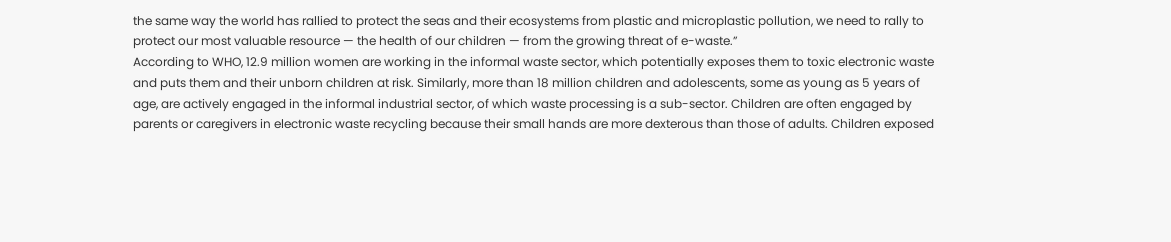the same way the world has rallied to protect the seas and their ecosystems from plastic and microplastic pollution, we need to rally to protect our most valuable resource — the health of our children — from the growing threat of e-waste.”
According to WHO, 12.9 million women are working in the informal waste sector, which potentially exposes them to toxic electronic waste and puts them and their unborn children at risk. Similarly, more than 18 million children and adolescents, some as young as 5 years of age, are actively engaged in the informal industrial sector, of which waste processing is a sub-sector. Children are often engaged by parents or caregivers in electronic waste recycling because their small hands are more dexterous than those of adults. Children exposed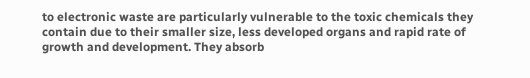to electronic waste are particularly vulnerable to the toxic chemicals they contain due to their smaller size, less developed organs and rapid rate of growth and development. They absorb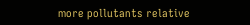more pollutants relative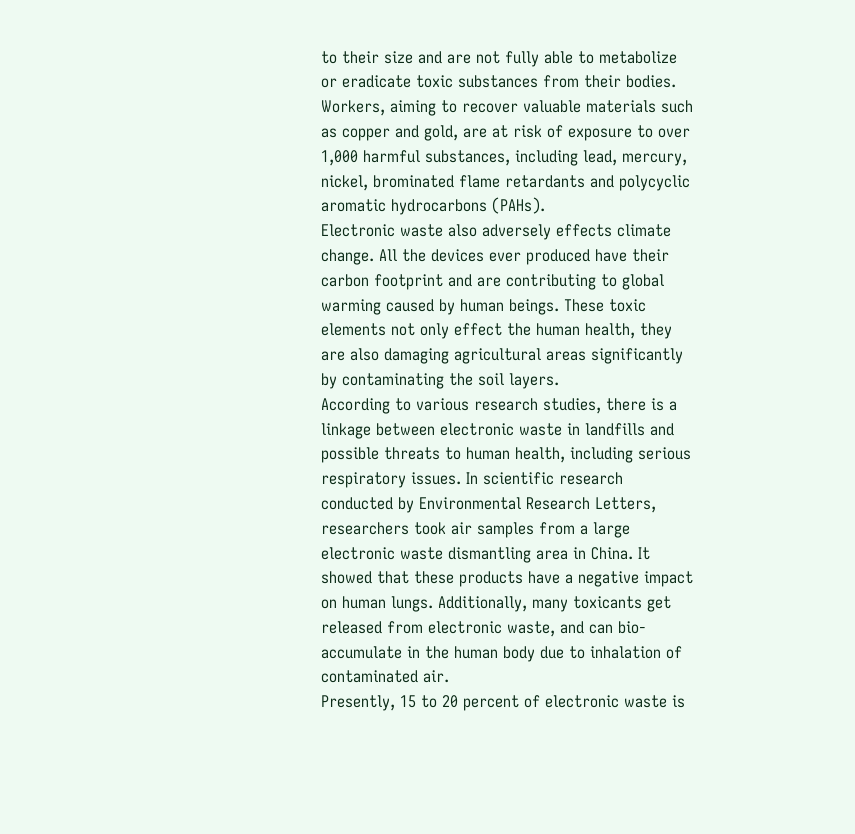to their size and are not fully able to metabolize or eradicate toxic substances from their bodies. Workers, aiming to recover valuable materials such as copper and gold, are at risk of exposure to over 1,000 harmful substances, including lead, mercury, nickel, brominated flame retardants and polycyclic aromatic hydrocarbons (PAHs).
Electronic waste also adversely effects climate change. All the devices ever produced have their carbon footprint and are contributing to global warming caused by human beings. These toxic elements not only effect the human health, they are also damaging agricultural areas significantly by contaminating the soil layers.
According to various research studies, there is a linkage between electronic waste in landfills and possible threats to human health, including serious respiratory issues. In scientific research conducted by Environmental Research Letters, researchers took air samples from a large electronic waste dismantling area in China. It showed that these products have a negative impact on human lungs. Additionally, many toxicants get released from electronic waste, and can bio-accumulate in the human body due to inhalation of contaminated air.
Presently, 15 to 20 percent of electronic waste is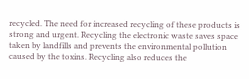recycled. The need for increased recycling of these products is strong and urgent. Recycling the electronic waste saves space taken by landfills and prevents the environmental pollution caused by the toxins. Recycling also reduces the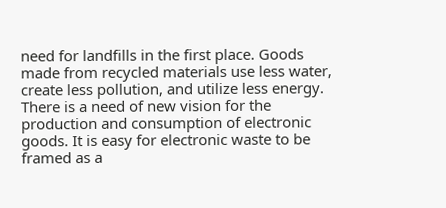need for landfills in the first place. Goods made from recycled materials use less water, create less pollution, and utilize less energy.
There is a need of new vision for the production and consumption of electronic goods. It is easy for electronic waste to be framed as a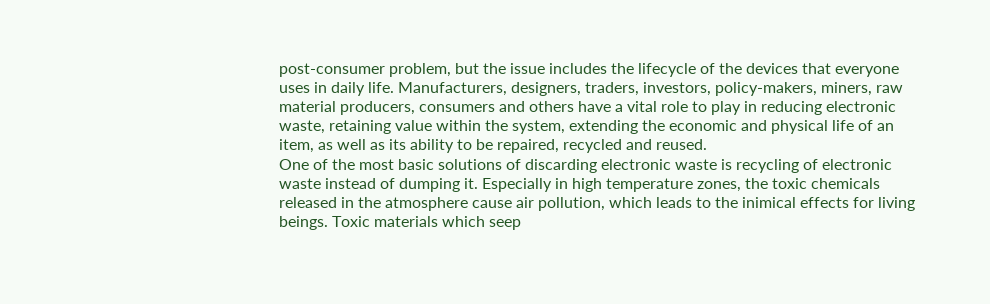post-consumer problem, but the issue includes the lifecycle of the devices that everyone uses in daily life. Manufacturers, designers, traders, investors, policy-makers, miners, raw material producers, consumers and others have a vital role to play in reducing electronic waste, retaining value within the system, extending the economic and physical life of an item, as well as its ability to be repaired, recycled and reused.
One of the most basic solutions of discarding electronic waste is recycling of electronic waste instead of dumping it. Especially in high temperature zones, the toxic chemicals released in the atmosphere cause air pollution, which leads to the inimical effects for living beings. Toxic materials which seep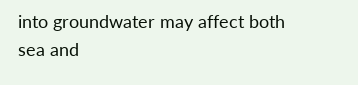into groundwater may affect both sea and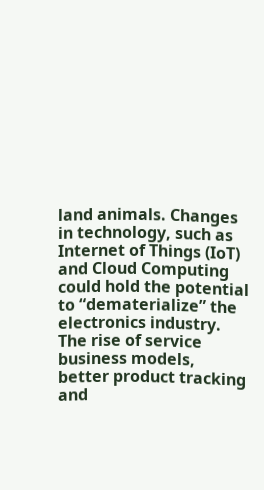land animals. Changes in technology, such as Internet of Things (IoT) and Cloud Computing could hold the potential to “dematerialize” the electronics industry. The rise of service business models, better product tracking and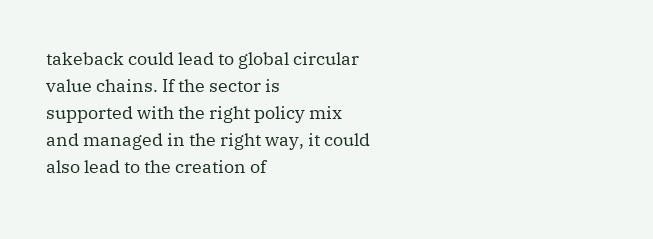takeback could lead to global circular value chains. If the sector is supported with the right policy mix and managed in the right way, it could also lead to the creation of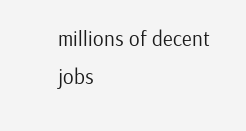millions of decent jobs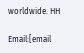worldwide. HH

Email:[email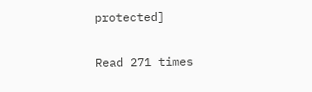protected]

Read 271 times